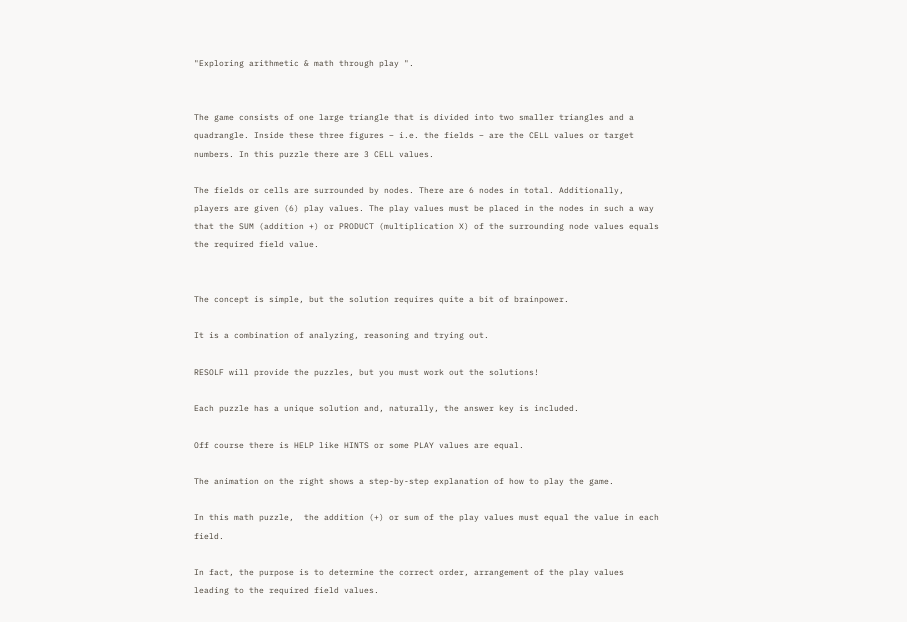"Exploring arithmetic & math through play ".


The game consists of one large triangle that is divided into two smaller triangles and a quadrangle. Inside these three figures – i.e. the fields – are the CELL values or target numbers. In this puzzle there are 3 CELL values.

The fields or cells are surrounded by nodes. There are 6 nodes in total. Additionally, players are given (6) play values. The play values must be placed in the nodes in such a way that the SUM (addition +) or PRODUCT (multiplication X) of the surrounding node values equals the required field value.


The concept is simple, but the solution requires quite a bit of brainpower.

It is a combination of analyzing, reasoning and trying out.

RESOLF will provide the puzzles, but you must work out the solutions!

Each puzzle has a unique solution and, naturally, the answer key is included.

Off course there is HELP like HINTS or some PLAY values are equal.

The animation on the right shows a step-by-step explanation of how to play the game.

In this math puzzle,  the addition (+) or sum of the play values must equal the value in each field.

In fact, the purpose is to determine the correct order, arrangement of the play values leading to the required field values.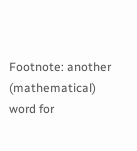Footnote: another (mathematical) word for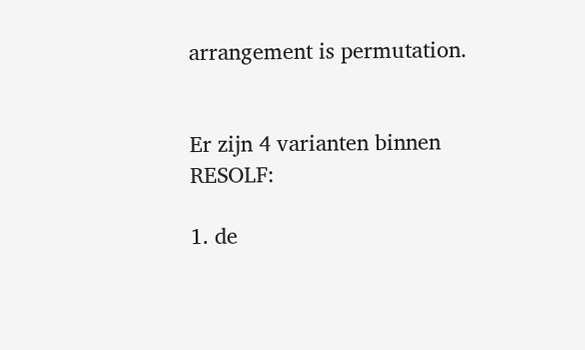arrangement is permutation.


Er zijn 4 varianten binnen RESOLF:

1. de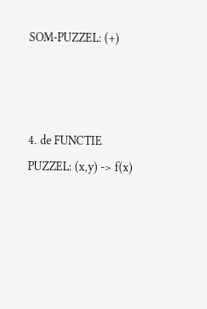SOM-PUZZEL: (+)



4. de FUNCTIE PUZZEL: (x,y) -> f(x)